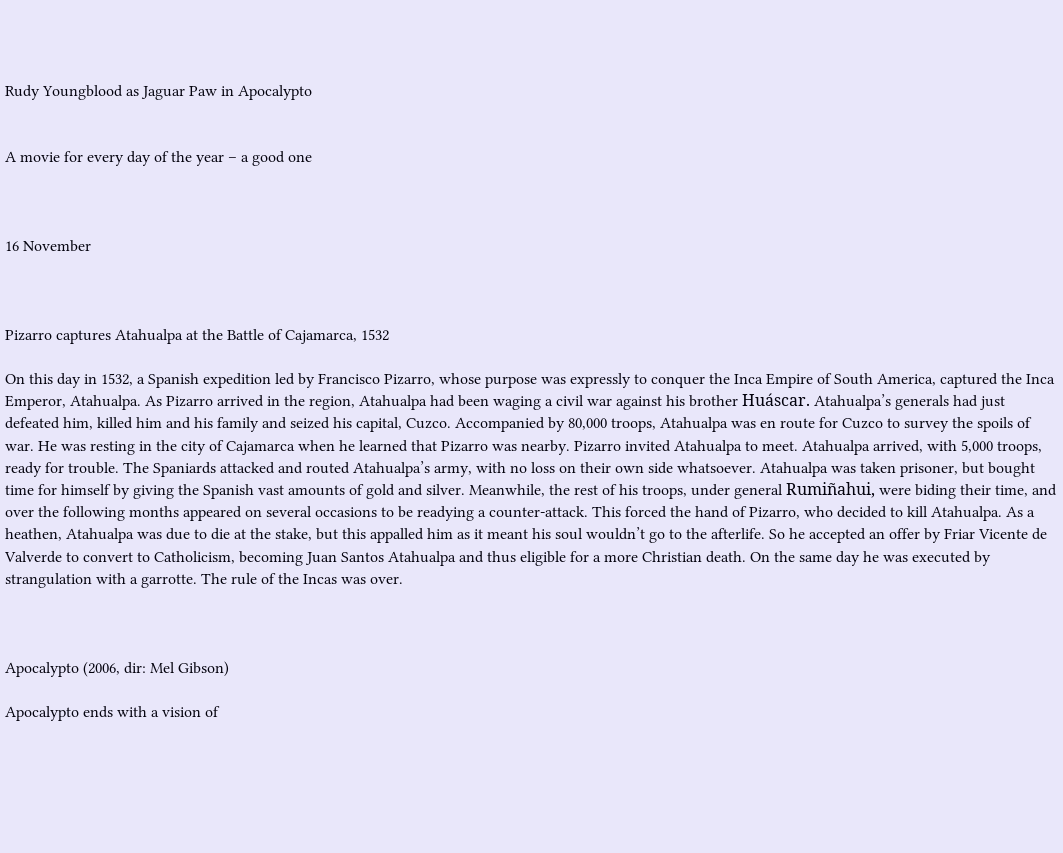Rudy Youngblood as Jaguar Paw in Apocalypto


A movie for every day of the year – a good one



16 November



Pizarro captures Atahualpa at the Battle of Cajamarca, 1532

On this day in 1532, a Spanish expedition led by Francisco Pizarro, whose purpose was expressly to conquer the Inca Empire of South America, captured the Inca Emperor, Atahualpa. As Pizarro arrived in the region, Atahualpa had been waging a civil war against his brother Huáscar. Atahualpa’s generals had just defeated him, killed him and his family and seized his capital, Cuzco. Accompanied by 80,000 troops, Atahualpa was en route for Cuzco to survey the spoils of war. He was resting in the city of Cajamarca when he learned that Pizarro was nearby. Pizarro invited Atahualpa to meet. Atahualpa arrived, with 5,000 troops, ready for trouble. The Spaniards attacked and routed Atahualpa’s army, with no loss on their own side whatsoever. Atahualpa was taken prisoner, but bought time for himself by giving the Spanish vast amounts of gold and silver. Meanwhile, the rest of his troops, under general Rumiñahui, were biding their time, and over the following months appeared on several occasions to be readying a counter-attack. This forced the hand of Pizarro, who decided to kill Atahualpa. As a heathen, Atahualpa was due to die at the stake, but this appalled him as it meant his soul wouldn’t go to the afterlife. So he accepted an offer by Friar Vicente de Valverde to convert to Catholicism, becoming Juan Santos Atahualpa and thus eligible for a more Christian death. On the same day he was executed by strangulation with a garrotte. The rule of the Incas was over.



Apocalypto (2006, dir: Mel Gibson)

Apocalypto ends with a vision of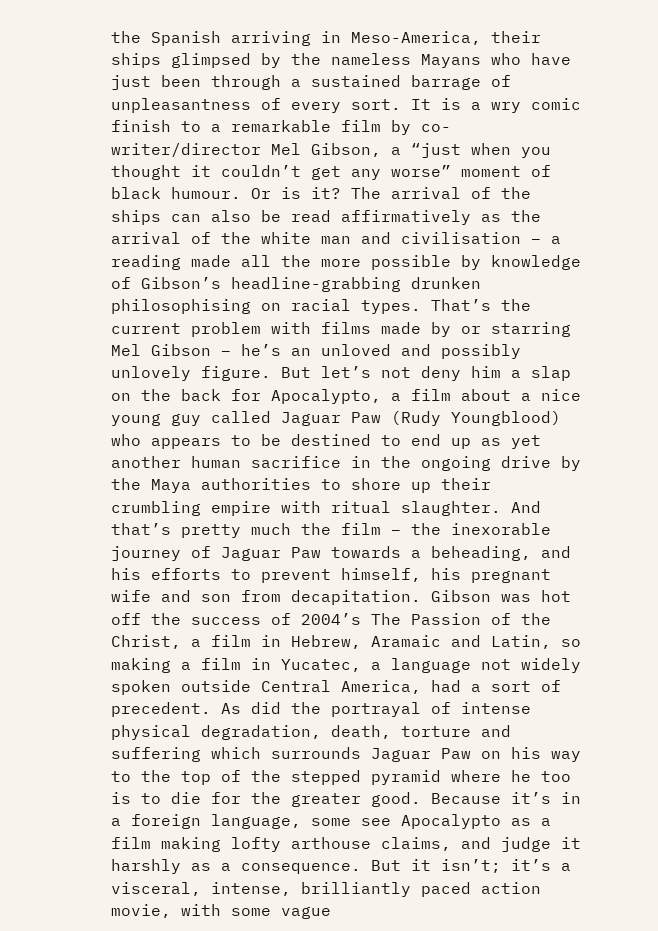the Spanish arriving in Meso-America, their ships glimpsed by the nameless Mayans who have just been through a sustained barrage of unpleasantness of every sort. It is a wry comic finish to a remarkable film by co-writer/director Mel Gibson, a “just when you thought it couldn’t get any worse” moment of black humour. Or is it? The arrival of the ships can also be read affirmatively as the arrival of the white man and civilisation – a reading made all the more possible by knowledge of Gibson’s headline-grabbing drunken philosophising on racial types. That’s the current problem with films made by or starring Mel Gibson – he’s an unloved and possibly unlovely figure. But let’s not deny him a slap on the back for Apocalypto, a film about a nice young guy called Jaguar Paw (Rudy Youngblood) who appears to be destined to end up as yet another human sacrifice in the ongoing drive by the Maya authorities to shore up their crumbling empire with ritual slaughter. And that’s pretty much the film – the inexorable journey of Jaguar Paw towards a beheading, and his efforts to prevent himself, his pregnant wife and son from decapitation. Gibson was hot off the success of 2004’s The Passion of the Christ, a film in Hebrew, Aramaic and Latin, so making a film in Yucatec, a language not widely spoken outside Central America, had a sort of precedent. As did the portrayal of intense physical degradation, death, torture and suffering which surrounds Jaguar Paw on his way to the top of the stepped pyramid where he too is to die for the greater good. Because it’s in a foreign language, some see Apocalypto as a film making lofty arthouse claims, and judge it harshly as a consequence. But it isn’t; it’s a visceral, intense, brilliantly paced action movie, with some vague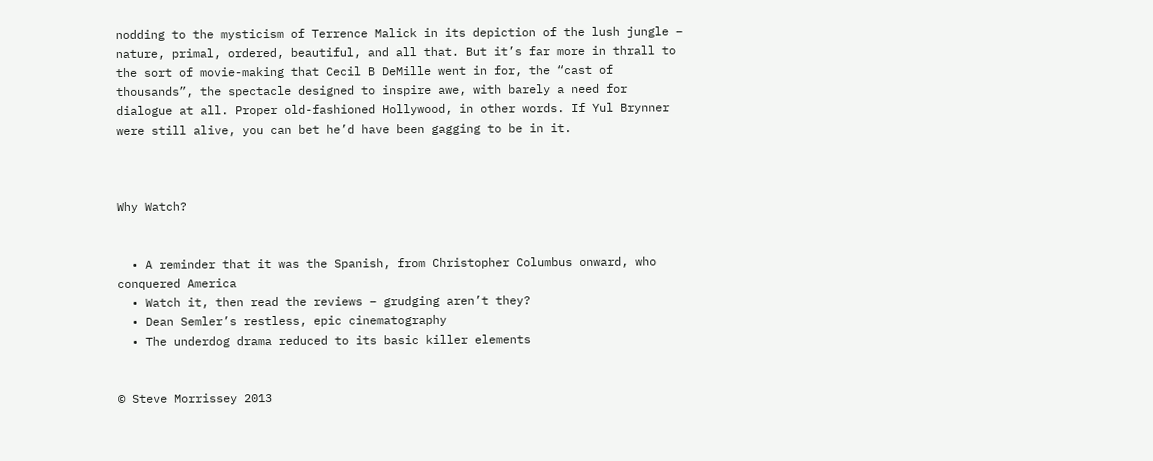nodding to the mysticism of Terrence Malick in its depiction of the lush jungle – nature, primal, ordered, beautiful, and all that. But it’s far more in thrall to the sort of movie-making that Cecil B DeMille went in for, the “cast of thousands”, the spectacle designed to inspire awe, with barely a need for dialogue at all. Proper old-fashioned Hollywood, in other words. If Yul Brynner were still alive, you can bet he’d have been gagging to be in it.



Why Watch?


  • A reminder that it was the Spanish, from Christopher Columbus onward, who conquered America
  • Watch it, then read the reviews – grudging aren’t they?
  • Dean Semler’s restless, epic cinematography
  • The underdog drama reduced to its basic killer elements


© Steve Morrissey 2013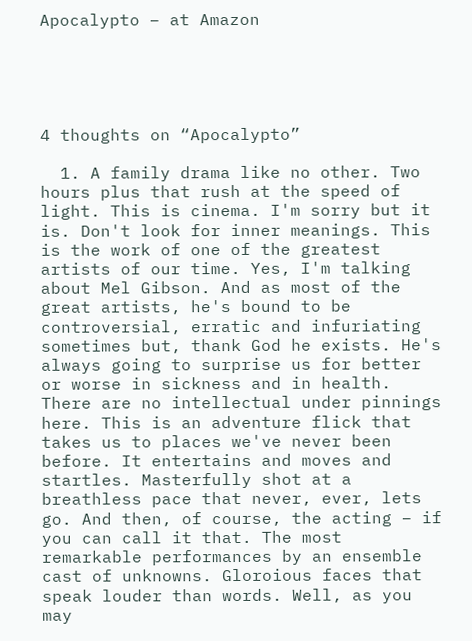Apocalypto – at Amazon





4 thoughts on “Apocalypto”

  1. A family drama like no other. Two hours plus that rush at the speed of light. This is cinema. I'm sorry but it is. Don't look for inner meanings. This is the work of one of the greatest artists of our time. Yes, I'm talking about Mel Gibson. And as most of the great artists, he's bound to be controversial, erratic and infuriating sometimes but, thank God he exists. He's always going to surprise us for better or worse in sickness and in health. There are no intellectual under pinnings here. This is an adventure flick that takes us to places we've never been before. It entertains and moves and startles. Masterfully shot at a breathless pace that never, ever, lets go. And then, of course, the acting – if you can call it that. The most remarkable performances by an ensemble cast of unknowns. Gloroious faces that speak louder than words. Well, as you may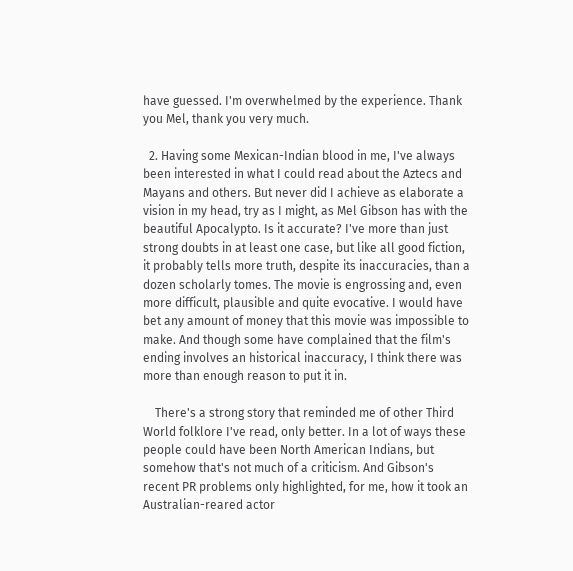have guessed. I'm overwhelmed by the experience. Thank you Mel, thank you very much.

  2. Having some Mexican-Indian blood in me, I've always been interested in what I could read about the Aztecs and Mayans and others. But never did I achieve as elaborate a vision in my head, try as I might, as Mel Gibson has with the beautiful Apocalypto. Is it accurate? I've more than just strong doubts in at least one case, but like all good fiction, it probably tells more truth, despite its inaccuracies, than a dozen scholarly tomes. The movie is engrossing and, even more difficult, plausible and quite evocative. I would have bet any amount of money that this movie was impossible to make. And though some have complained that the film's ending involves an historical inaccuracy, I think there was more than enough reason to put it in.

    There's a strong story that reminded me of other Third World folklore I've read, only better. In a lot of ways these people could have been North American Indians, but somehow that's not much of a criticism. And Gibson's recent PR problems only highlighted, for me, how it took an Australian-reared actor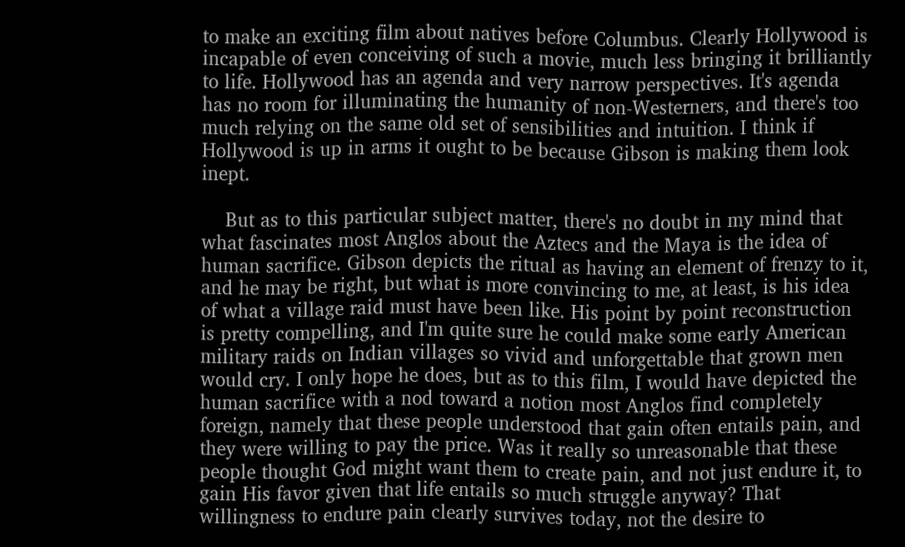to make an exciting film about natives before Columbus. Clearly Hollywood is incapable of even conceiving of such a movie, much less bringing it brilliantly to life. Hollywood has an agenda and very narrow perspectives. It's agenda has no room for illuminating the humanity of non-Westerners, and there's too much relying on the same old set of sensibilities and intuition. I think if Hollywood is up in arms it ought to be because Gibson is making them look inept.

    But as to this particular subject matter, there's no doubt in my mind that what fascinates most Anglos about the Aztecs and the Maya is the idea of human sacrifice. Gibson depicts the ritual as having an element of frenzy to it, and he may be right, but what is more convincing to me, at least, is his idea of what a village raid must have been like. His point by point reconstruction is pretty compelling, and I'm quite sure he could make some early American military raids on Indian villages so vivid and unforgettable that grown men would cry. I only hope he does, but as to this film, I would have depicted the human sacrifice with a nod toward a notion most Anglos find completely foreign, namely that these people understood that gain often entails pain, and they were willing to pay the price. Was it really so unreasonable that these people thought God might want them to create pain, and not just endure it, to gain His favor given that life entails so much struggle anyway? That willingness to endure pain clearly survives today, not the desire to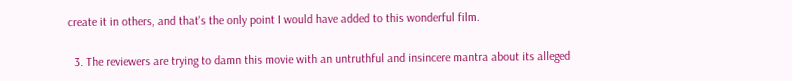create it in others, and that's the only point I would have added to this wonderful film.

  3. The reviewers are trying to damn this movie with an untruthful and insincere mantra about its alleged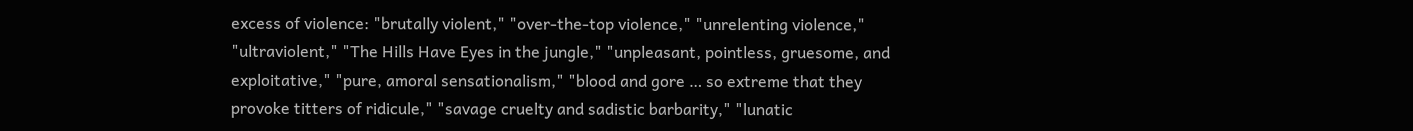excess of violence: "brutally violent," "over-the-top violence," "unrelenting violence," "ultraviolent," "The Hills Have Eyes in the jungle," "unpleasant, pointless, gruesome, and exploitative," "pure, amoral sensationalism," "blood and gore … so extreme that they provoke titters of ridicule," "savage cruelty and sadistic barbarity," "lunatic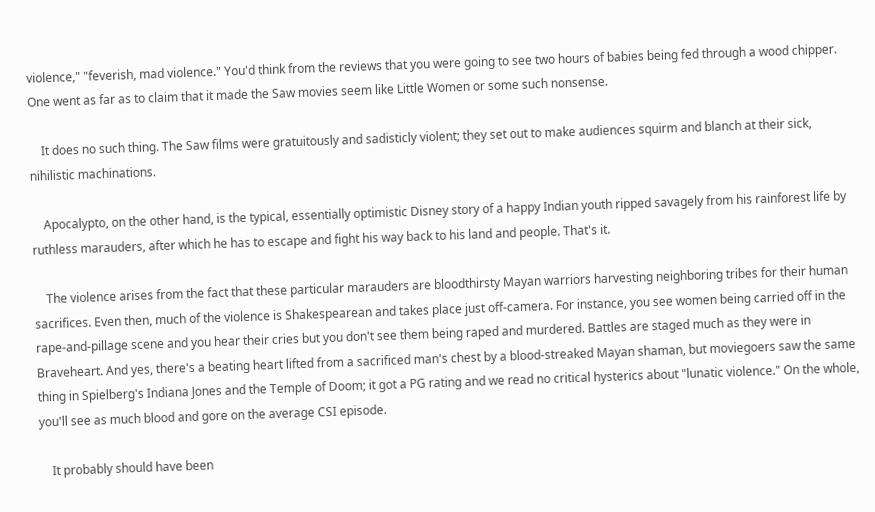violence," "feverish, mad violence." You'd think from the reviews that you were going to see two hours of babies being fed through a wood chipper. One went as far as to claim that it made the Saw movies seem like Little Women or some such nonsense.

    It does no such thing. The Saw films were gratuitously and sadisticly violent; they set out to make audiences squirm and blanch at their sick, nihilistic machinations.

    Apocalypto, on the other hand, is the typical, essentially optimistic Disney story of a happy Indian youth ripped savagely from his rainforest life by ruthless marauders, after which he has to escape and fight his way back to his land and people. That's it.

    The violence arises from the fact that these particular marauders are bloodthirsty Mayan warriors harvesting neighboring tribes for their human sacrifices. Even then, much of the violence is Shakespearean and takes place just off-camera. For instance, you see women being carried off in the rape-and-pillage scene and you hear their cries but you don't see them being raped and murdered. Battles are staged much as they were in Braveheart. And yes, there's a beating heart lifted from a sacrificed man's chest by a blood-streaked Mayan shaman, but moviegoers saw the same thing in Spielberg's Indiana Jones and the Temple of Doom; it got a PG rating and we read no critical hysterics about "lunatic violence." On the whole, you'll see as much blood and gore on the average CSI episode.

    It probably should have been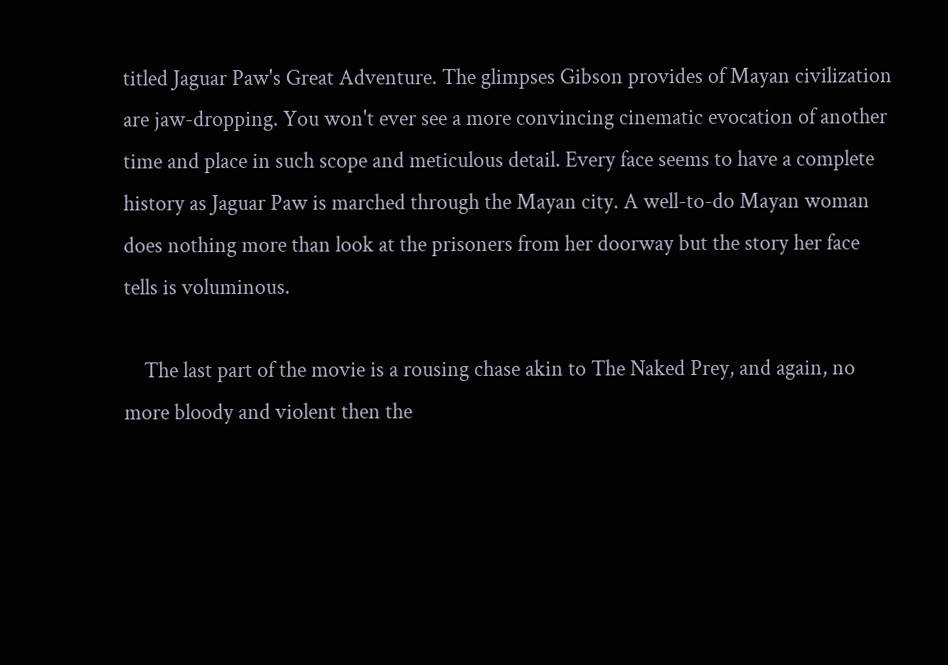titled Jaguar Paw's Great Adventure. The glimpses Gibson provides of Mayan civilization are jaw-dropping. You won't ever see a more convincing cinematic evocation of another time and place in such scope and meticulous detail. Every face seems to have a complete history as Jaguar Paw is marched through the Mayan city. A well-to-do Mayan woman does nothing more than look at the prisoners from her doorway but the story her face tells is voluminous.

    The last part of the movie is a rousing chase akin to The Naked Prey, and again, no more bloody and violent then the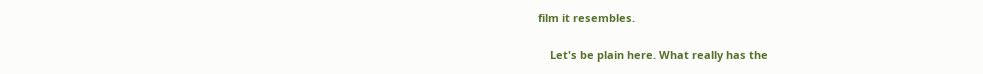film it resembles.

    Let's be plain here. What really has the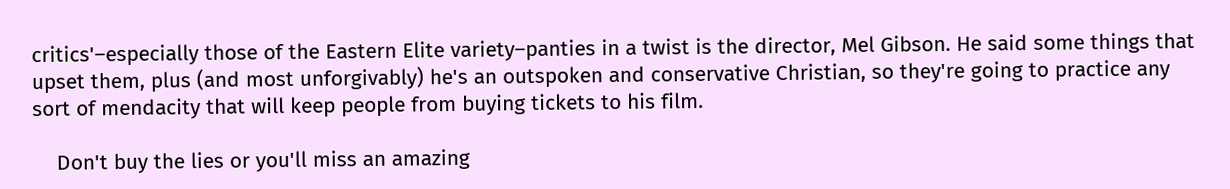critics'–especially those of the Eastern Elite variety–panties in a twist is the director, Mel Gibson. He said some things that upset them, plus (and most unforgivably) he's an outspoken and conservative Christian, so they're going to practice any sort of mendacity that will keep people from buying tickets to his film.

    Don't buy the lies or you'll miss an amazing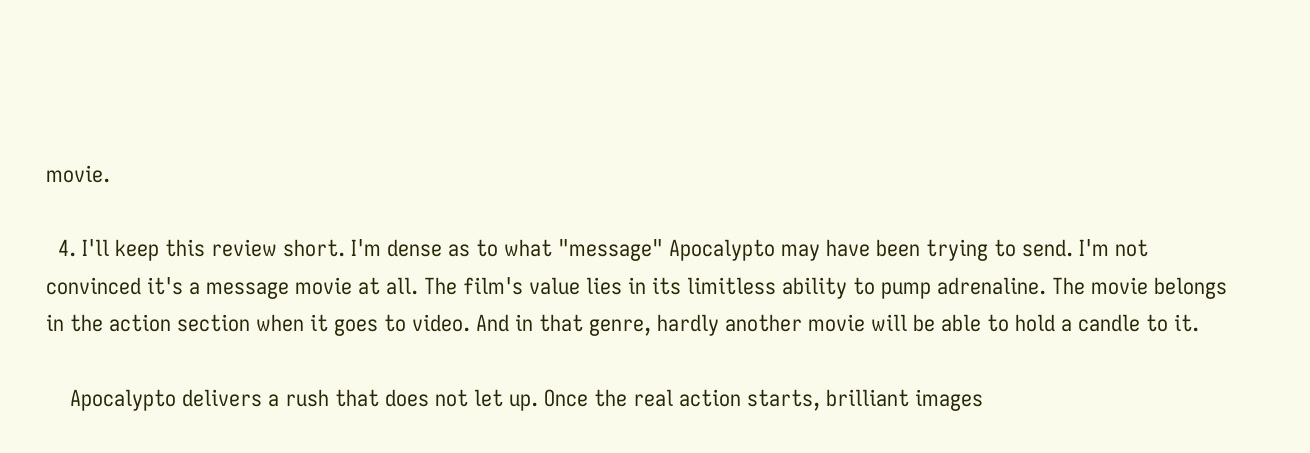movie.

  4. I'll keep this review short. I'm dense as to what "message" Apocalypto may have been trying to send. I'm not convinced it's a message movie at all. The film's value lies in its limitless ability to pump adrenaline. The movie belongs in the action section when it goes to video. And in that genre, hardly another movie will be able to hold a candle to it.

    Apocalypto delivers a rush that does not let up. Once the real action starts, brilliant images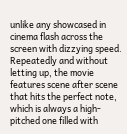unlike any showcased in cinema flash across the screen with dizzying speed. Repeatedly and without letting up, the movie features scene after scene that hits the perfect note, which is always a high-pitched one filled with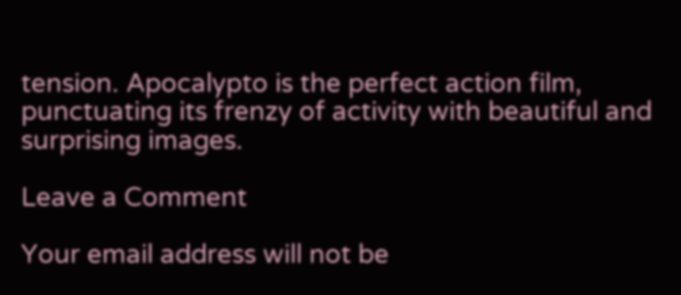tension. Apocalypto is the perfect action film, punctuating its frenzy of activity with beautiful and surprising images.

Leave a Comment

Your email address will not be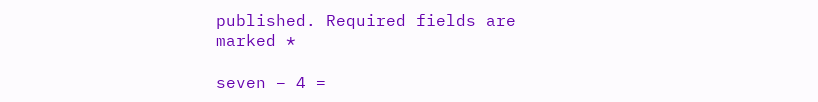published. Required fields are marked *

seven − 4 =